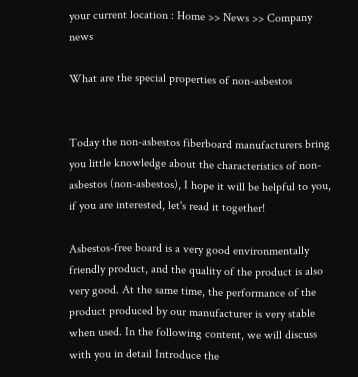your current location : Home >> News >> Company news

What are the special properties of non-asbestos


Today the non-asbestos fiberboard manufacturers bring you little knowledge about the characteristics of non-asbestos (non-asbestos), I hope it will be helpful to you, if you are interested, let's read it together!

Asbestos-free board is a very good environmentally friendly product, and the quality of the product is also very good. At the same time, the performance of the product produced by our manufacturer is very stable when used. In the following content, we will discuss with you in detail Introduce the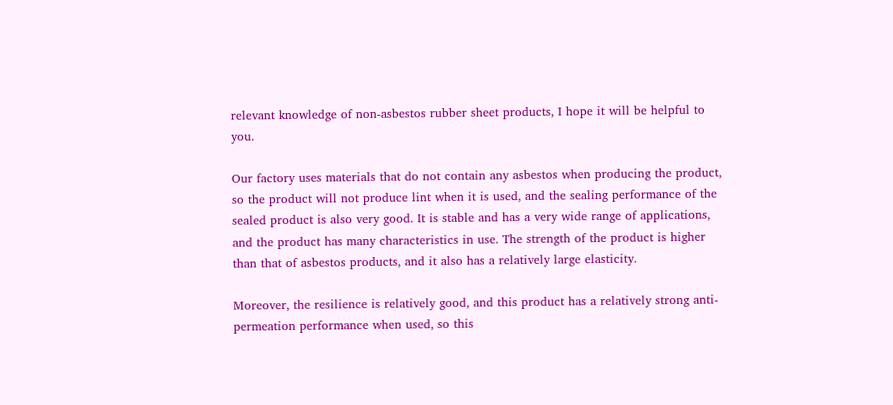relevant knowledge of non-asbestos rubber sheet products, I hope it will be helpful to you.

Our factory uses materials that do not contain any asbestos when producing the product, so the product will not produce lint when it is used, and the sealing performance of the sealed product is also very good. It is stable and has a very wide range of applications, and the product has many characteristics in use. The strength of the product is higher than that of asbestos products, and it also has a relatively large elasticity.

Moreover, the resilience is relatively good, and this product has a relatively strong anti-permeation performance when used, so this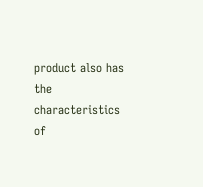product also has the characteristics of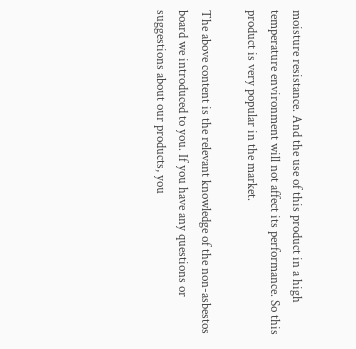moisture resistance. And the use of this product in a high temperature environment will not affect its performance. So this product is very popular in the market.

The above content is the relevant knowledge of the non-asbestos board we introduced to you. If you have any questions or suggestions about our products, you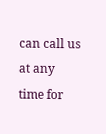can call us at any time for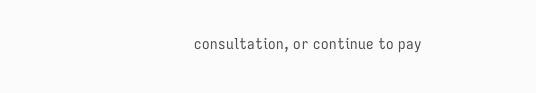consultation, or continue to pay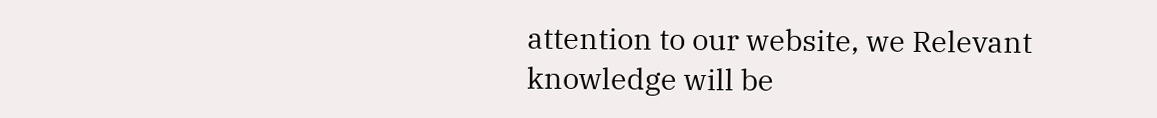attention to our website, we Relevant knowledge will be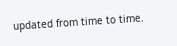updated from time to time.